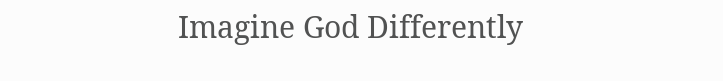Imagine God Differently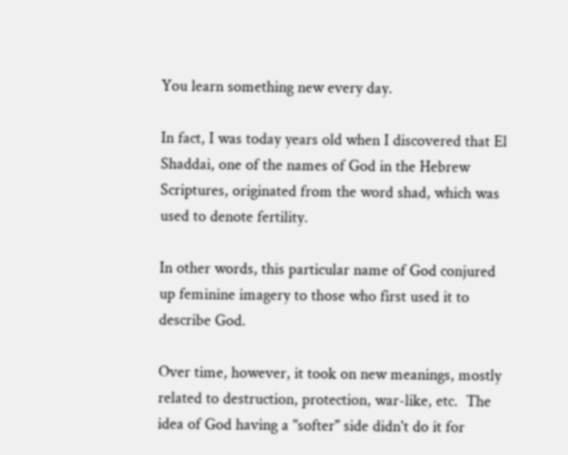You learn something new every day.

In fact, I was today years old when I discovered that El Shaddai, one of the names of God in the Hebrew Scriptures, originated from the word shad, which was used to denote fertility.

In other words, this particular name of God conjured up feminine imagery to those who first used it to describe God.

Over time, however, it took on new meanings, mostly related to destruction, protection, war-like, etc.  The idea of God having a "softer" side didn't do it for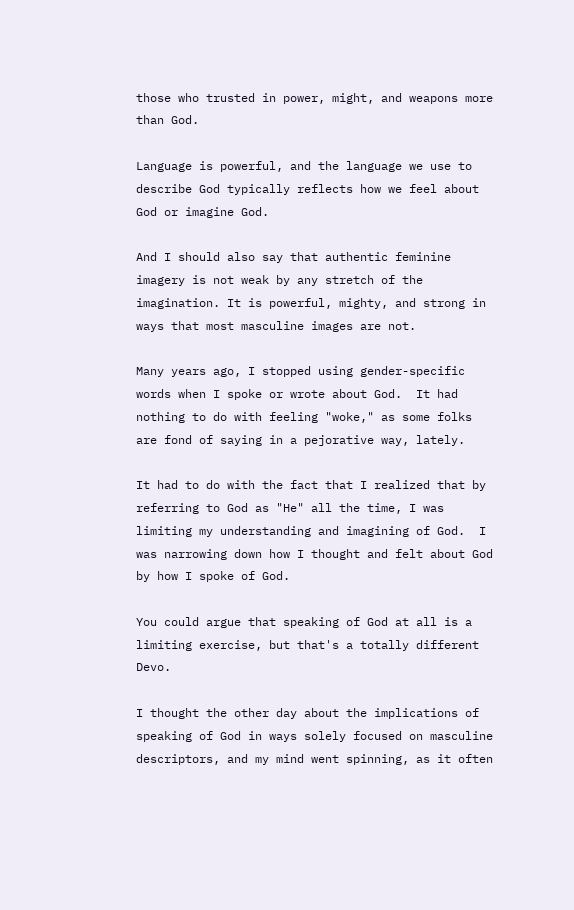those who trusted in power, might, and weapons more than God.

Language is powerful, and the language we use to describe God typically reflects how we feel about God or imagine God.

And I should also say that authentic feminine imagery is not weak by any stretch of the imagination. It is powerful, mighty, and strong in ways that most masculine images are not.

Many years ago, I stopped using gender-specific words when I spoke or wrote about God.  It had nothing to do with feeling "woke," as some folks are fond of saying in a pejorative way, lately.

It had to do with the fact that I realized that by referring to God as "He" all the time, I was limiting my understanding and imagining of God.  I was narrowing down how I thought and felt about God by how I spoke of God.

You could argue that speaking of God at all is a limiting exercise, but that's a totally different Devo.

I thought the other day about the implications of speaking of God in ways solely focused on masculine descriptors, and my mind went spinning, as it often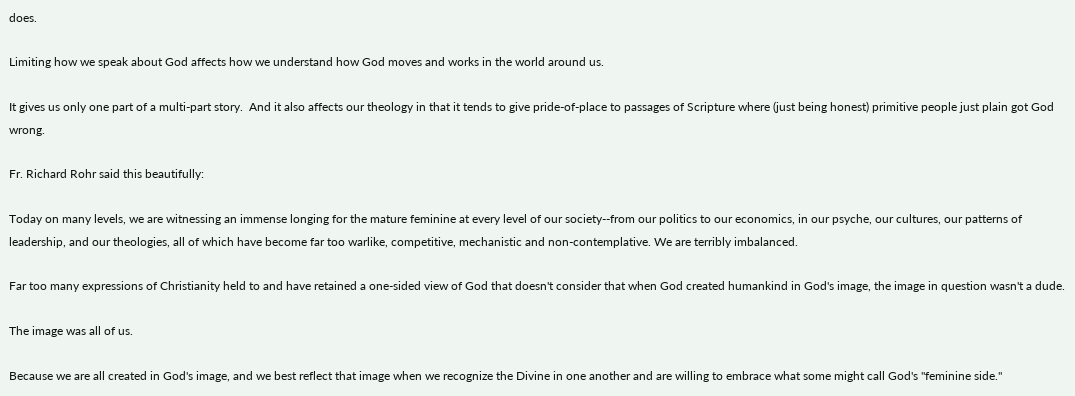does.

Limiting how we speak about God affects how we understand how God moves and works in the world around us.

It gives us only one part of a multi-part story.  And it also affects our theology in that it tends to give pride-of-place to passages of Scripture where (just being honest) primitive people just plain got God wrong.

Fr. Richard Rohr said this beautifully:

Today on many levels, we are witnessing an immense longing for the mature feminine at every level of our society--from our politics to our economics, in our psyche, our cultures, our patterns of leadership, and our theologies, all of which have become far too warlike, competitive, mechanistic and non-contemplative. We are terribly imbalanced.

Far too many expressions of Christianity held to and have retained a one-sided view of God that doesn't consider that when God created humankind in God's image, the image in question wasn't a dude.

The image was all of us.

Because we are all created in God's image, and we best reflect that image when we recognize the Divine in one another and are willing to embrace what some might call God's "feminine side."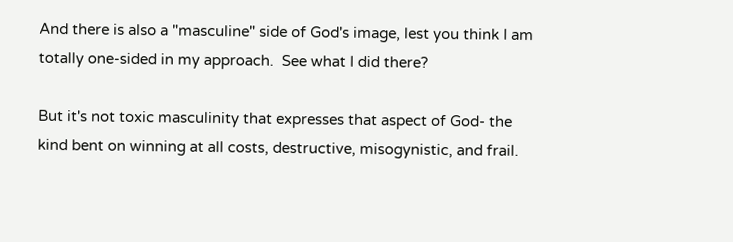And there is also a "masculine" side of God's image, lest you think I am totally one-sided in my approach.  See what I did there?

But it's not toxic masculinity that expresses that aspect of God- the kind bent on winning at all costs, destructive, misogynistic, and frail.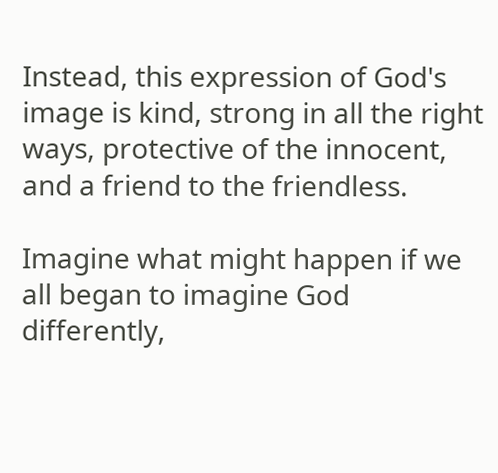Instead, this expression of God's image is kind, strong in all the right ways, protective of the innocent, and a friend to the friendless.

Imagine what might happen if we all began to imagine God differently,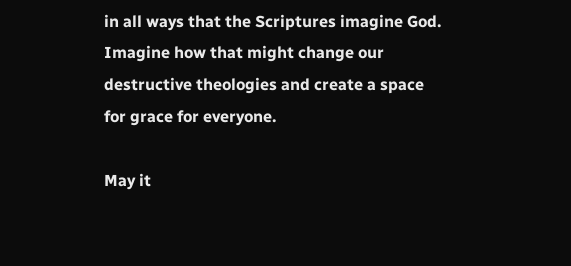in all ways that the Scriptures imagine God.  Imagine how that might change our destructive theologies and create a space for grace for everyone.

May it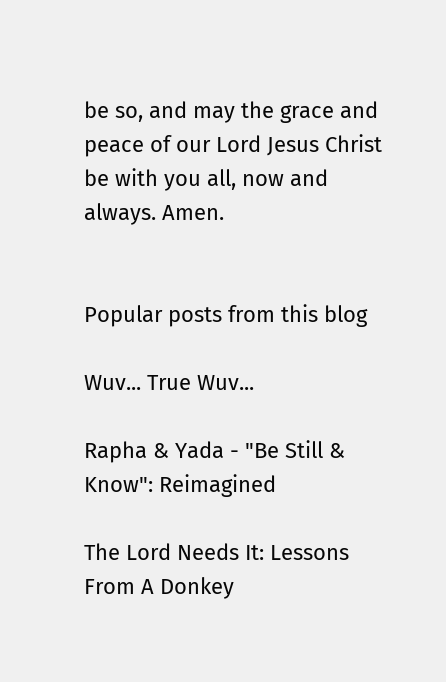be so, and may the grace and peace of our Lord Jesus Christ be with you all, now and always. Amen.


Popular posts from this blog

Wuv... True Wuv...

Rapha & Yada - "Be Still & Know": Reimagined

The Lord Needs It: Lessons From A Donkey